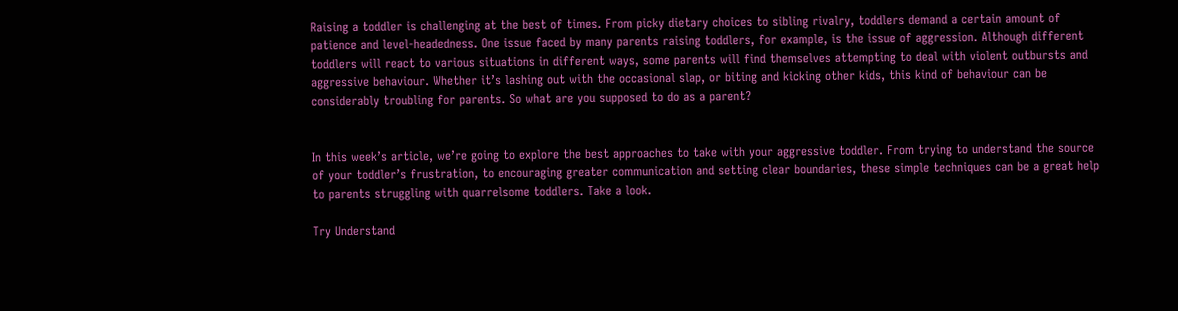Raising a toddler is challenging at the best of times. From picky dietary choices to sibling rivalry, toddlers demand a certain amount of patience and level-headedness. One issue faced by many parents raising toddlers, for example, is the issue of aggression. Although different toddlers will react to various situations in different ways, some parents will find themselves attempting to deal with violent outbursts and aggressive behaviour. Whether it’s lashing out with the occasional slap, or biting and kicking other kids, this kind of behaviour can be considerably troubling for parents. So what are you supposed to do as a parent?


In this week’s article, we’re going to explore the best approaches to take with your aggressive toddler. From trying to understand the source of your toddler’s frustration, to encouraging greater communication and setting clear boundaries, these simple techniques can be a great help to parents struggling with quarrelsome toddlers. Take a look.

Try Understand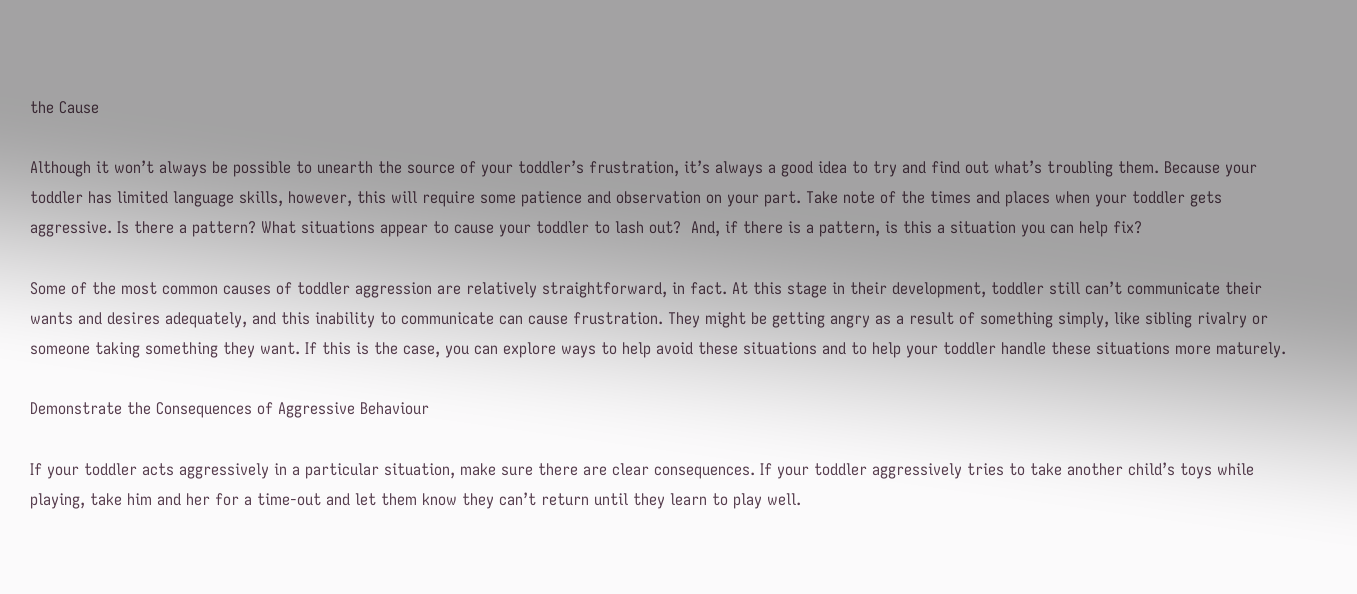the Cause

Although it won’t always be possible to unearth the source of your toddler’s frustration, it’s always a good idea to try and find out what’s troubling them. Because your toddler has limited language skills, however, this will require some patience and observation on your part. Take note of the times and places when your toddler gets aggressive. Is there a pattern? What situations appear to cause your toddler to lash out?  And, if there is a pattern, is this a situation you can help fix?

Some of the most common causes of toddler aggression are relatively straightforward, in fact. At this stage in their development, toddler still can’t communicate their wants and desires adequately, and this inability to communicate can cause frustration. They might be getting angry as a result of something simply, like sibling rivalry or someone taking something they want. If this is the case, you can explore ways to help avoid these situations and to help your toddler handle these situations more maturely.

Demonstrate the Consequences of Aggressive Behaviour

If your toddler acts aggressively in a particular situation, make sure there are clear consequences. If your toddler aggressively tries to take another child’s toys while playing, take him and her for a time-out and let them know they can’t return until they learn to play well.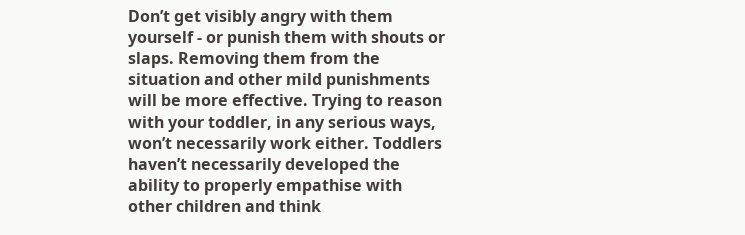Don’t get visibly angry with them yourself - or punish them with shouts or slaps. Removing them from the situation and other mild punishments will be more effective. Trying to reason with your toddler, in any serious ways, won’t necessarily work either. Toddlers haven’t necessarily developed the ability to properly empathise with other children and think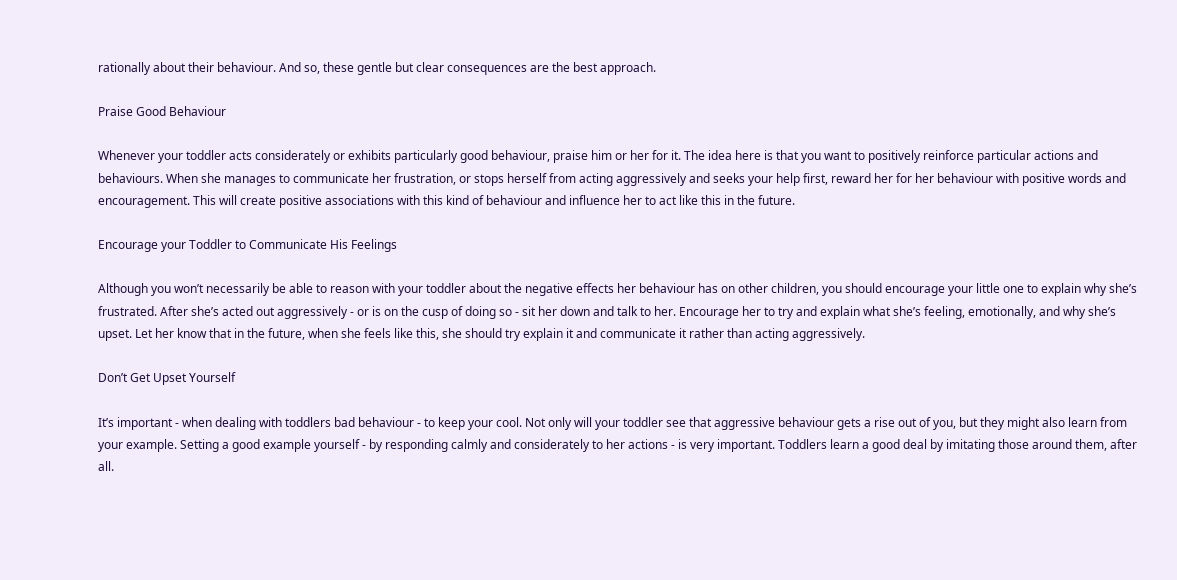rationally about their behaviour. And so, these gentle but clear consequences are the best approach.

Praise Good Behaviour

Whenever your toddler acts considerately or exhibits particularly good behaviour, praise him or her for it. The idea here is that you want to positively reinforce particular actions and behaviours. When she manages to communicate her frustration, or stops herself from acting aggressively and seeks your help first, reward her for her behaviour with positive words and encouragement. This will create positive associations with this kind of behaviour and influence her to act like this in the future.

Encourage your Toddler to Communicate His Feelings

Although you won’t necessarily be able to reason with your toddler about the negative effects her behaviour has on other children, you should encourage your little one to explain why she’s frustrated. After she’s acted out aggressively - or is on the cusp of doing so - sit her down and talk to her. Encourage her to try and explain what she’s feeling, emotionally, and why she’s upset. Let her know that in the future, when she feels like this, she should try explain it and communicate it rather than acting aggressively.

Don’t Get Upset Yourself

It’s important - when dealing with toddlers bad behaviour - to keep your cool. Not only will your toddler see that aggressive behaviour gets a rise out of you, but they might also learn from your example. Setting a good example yourself - by responding calmly and considerately to her actions - is very important. Toddlers learn a good deal by imitating those around them, after all.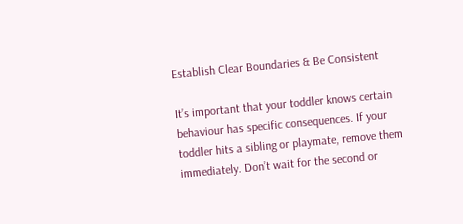Establish Clear Boundaries & Be Consistent

It’s important that your toddler knows certain behaviour has specific consequences. If your toddler hits a sibling or playmate, remove them immediately. Don’t wait for the second or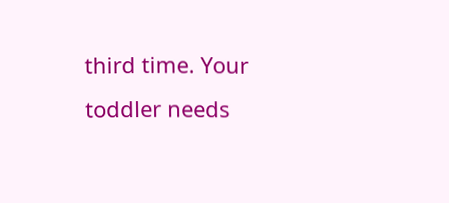third time. Your toddler needs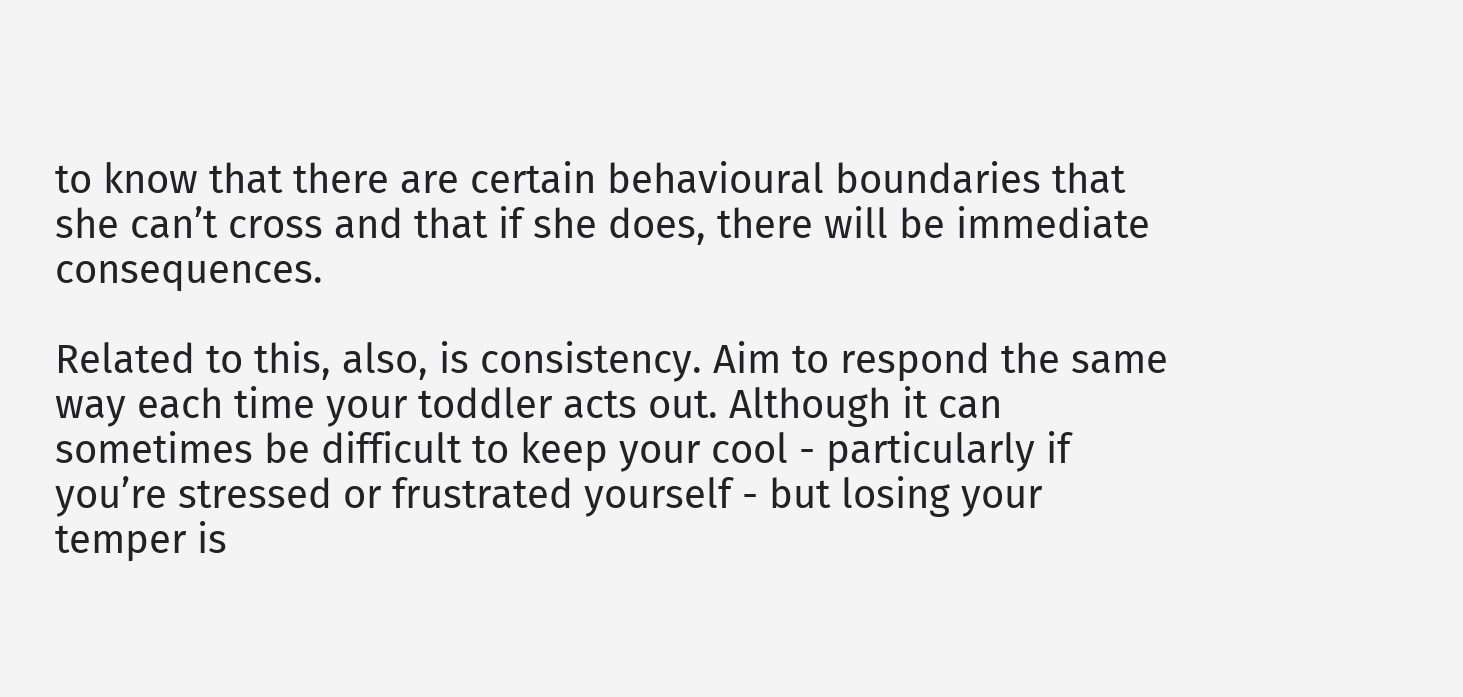to know that there are certain behavioural boundaries that she can’t cross and that if she does, there will be immediate consequences.

Related to this, also, is consistency. Aim to respond the same way each time your toddler acts out. Although it can sometimes be difficult to keep your cool - particularly if you’re stressed or frustrated yourself - but losing your temper is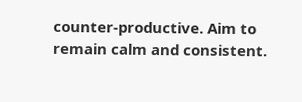counter-productive. Aim to remain calm and consistent.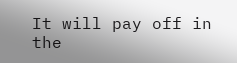It will pay off in the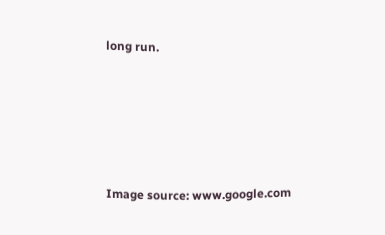long run.






Image source: www.google.com